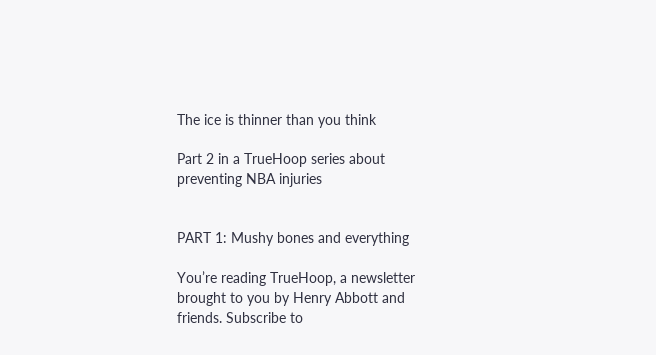The ice is thinner than you think

Part 2 in a TrueHoop series about preventing NBA injuries


PART 1: Mushy bones and everything

You’re reading TrueHoop, a newsletter brought to you by Henry Abbott and friends. Subscribe to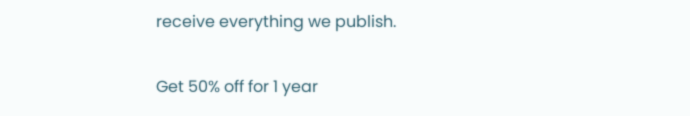receive everything we publish.

Get 50% off for 1 year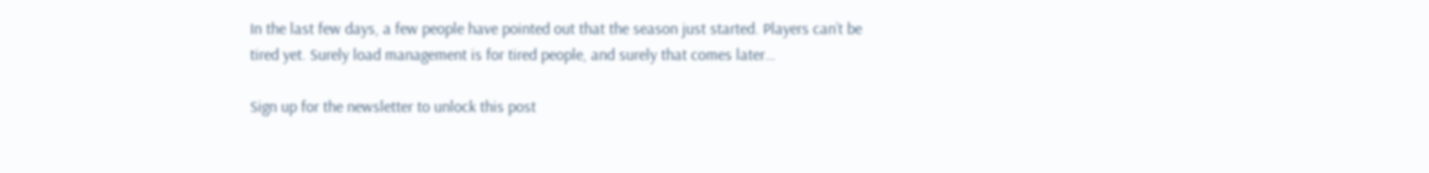In the last few days, a few people have pointed out that the season just started. Players can’t be tired yet. Surely load management is for tired people, and surely that comes later…

Sign up for the newsletter to unlock this post